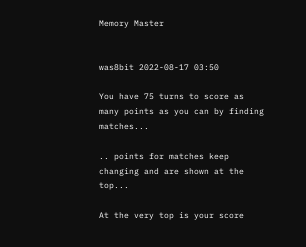Memory Master


was8bit 2022-08-17 03:50

You have 75 turns to score as many points as you can by finding matches...

.. points for matches keep changing and are shown at the top...

At the very top is your score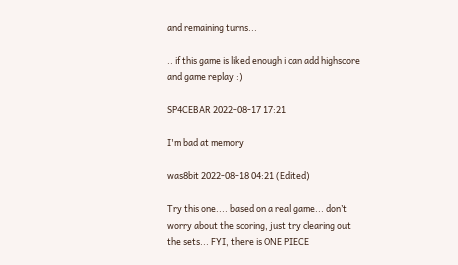and remaining turns...

.. if this game is liked enough i can add highscore and game replay :)

SP4CEBAR 2022-08-17 17:21

I'm bad at memory

was8bit 2022-08-18 04:21 (Edited)

Try this one.... based on a real game... don’t worry about the scoring, just try clearing out the sets... FYI, there is ONE PIECE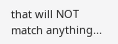that will NOT match anything...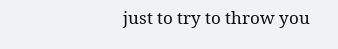just to try to throw you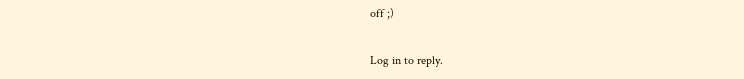off ;)

Log in to reply.